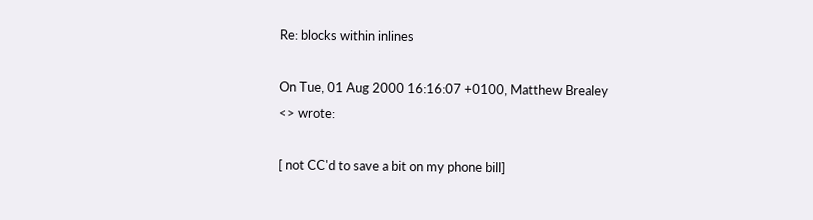Re: blocks within inlines

On Tue, 01 Aug 2000 16:16:07 +0100, Matthew Brealey
<> wrote:

[ not CC'd to save a bit on my phone bill]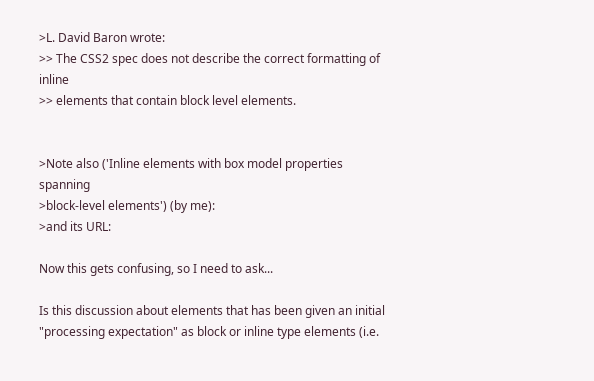>L. David Baron wrote:
>> The CSS2 spec does not describe the correct formatting of inline
>> elements that contain block level elements.


>Note also ('Inline elements with box model properties spanning
>block-level elements') (by me):
>and its URL:

Now this gets confusing, so I need to ask...

Is this discussion about elements that has been given an initial
"processing expectation" as block or inline type elements (i.e.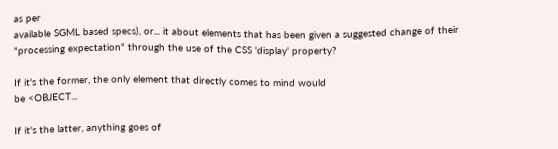as per
available SGML based specs), or... it about elements that has been given a suggested change of their
"processing expectation" through the use of the CSS 'display' property?

If it's the former, the only element that directly comes to mind would
be <OBJECT...

If it's the latter, anything goes of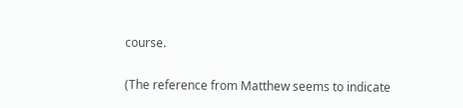course.

(The reference from Matthew seems to indicate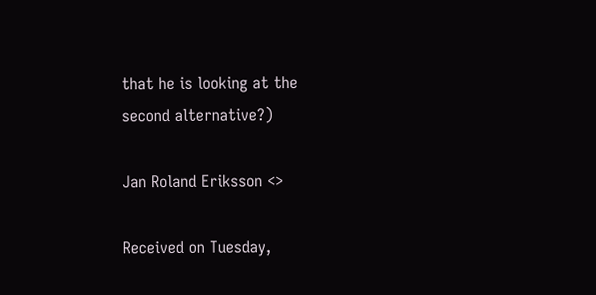that he is looking at the
second alternative?)

Jan Roland Eriksson <>

Received on Tuesday,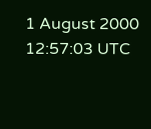1 August 2000 12:57:03 UTC